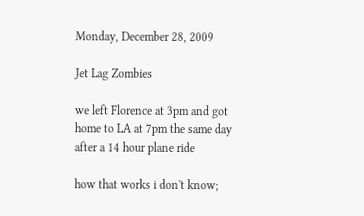Monday, December 28, 2009

Jet Lag Zombies

we left Florence at 3pm and got home to LA at 7pm the same day after a 14 hour plane ride

how that works i don't know;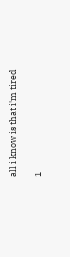all i know is that i'm tired

1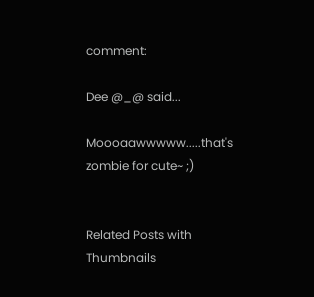comment:

Dee @_@ said...

Moooaawwwww.....that's zombie for cute~ ;)


Related Posts with Thumbnails